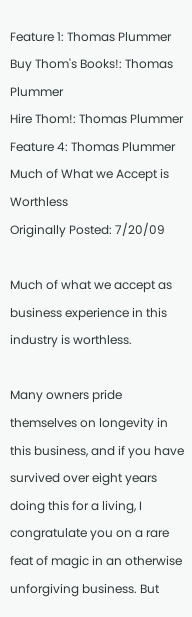Feature 1: Thomas Plummer
Buy Thom's Books!: Thomas Plummer
Hire Thom!: Thomas Plummer
Feature 4: Thomas Plummer
Much of What we Accept is Worthless
Originally Posted: 7/20/09

Much of what we accept as business experience in this industry is worthless.

Many owners pride themselves on longevity in this business, and if you have survived over eight years doing this for a living, I congratulate you on a rare feat of magic in an otherwise unforgiving business. But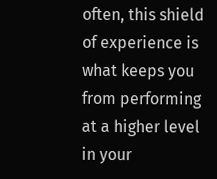often, this shield of experience is what keeps you from performing at a higher level in your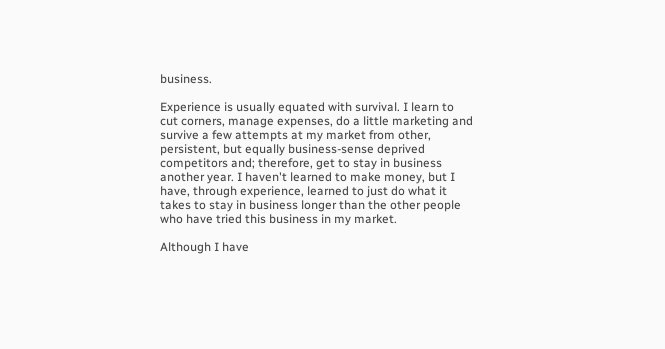business.

Experience is usually equated with survival. I learn to cut corners, manage expenses, do a little marketing and survive a few attempts at my market from other, persistent, but equally business-sense deprived competitors and; therefore, get to stay in business another year. I haven't learned to make money, but I have, through experience, learned to just do what it takes to stay in business longer than the other people who have tried this business in my market.

Although I have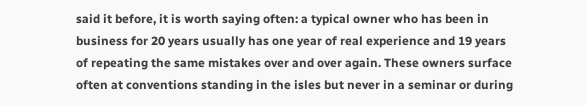said it before, it is worth saying often: a typical owner who has been in business for 20 years usually has one year of real experience and 19 years of repeating the same mistakes over and over again. These owners surface often at conventions standing in the isles but never in a seminar or during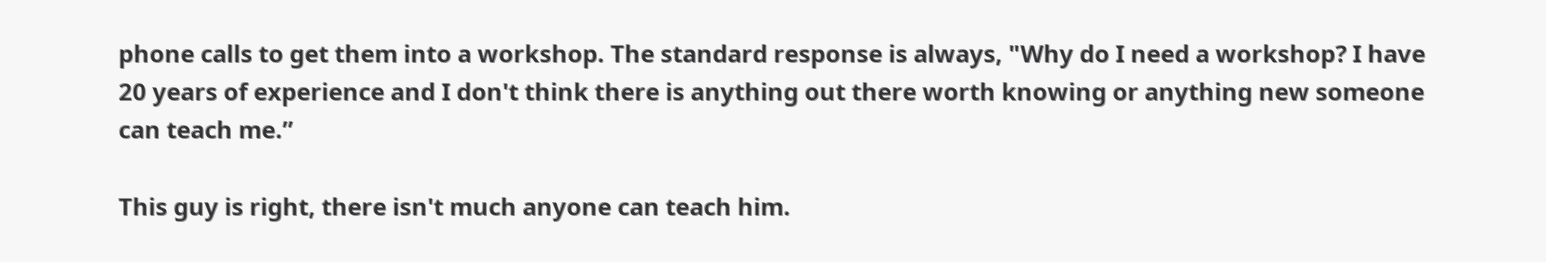phone calls to get them into a workshop. The standard response is always, "Why do I need a workshop? I have 20 years of experience and I don't think there is anything out there worth knowing or anything new someone can teach me.”

This guy is right, there isn't much anyone can teach him.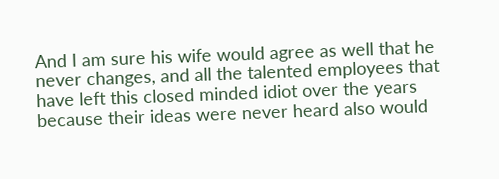And I am sure his wife would agree as well that he never changes, and all the talented employees that have left this closed minded idiot over the years because their ideas were never heard also would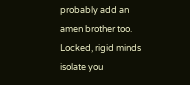probably add an amen brother too. Locked, rigid minds isolate you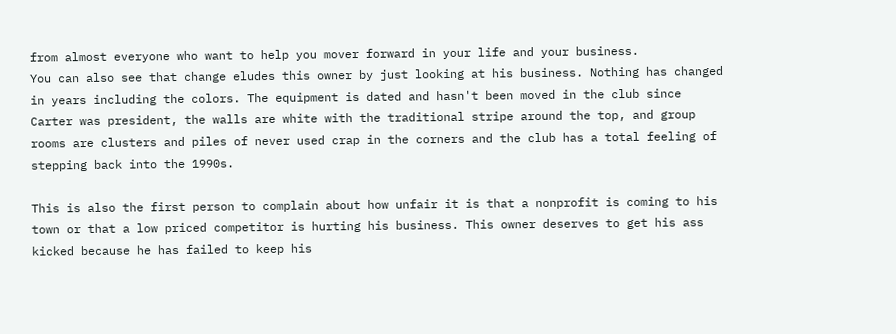from almost everyone who want to help you mover forward in your life and your business.
You can also see that change eludes this owner by just looking at his business. Nothing has changed in years including the colors. The equipment is dated and hasn't been moved in the club since Carter was president, the walls are white with the traditional stripe around the top, and group rooms are clusters and piles of never used crap in the corners and the club has a total feeling of stepping back into the 1990s.

This is also the first person to complain about how unfair it is that a nonprofit is coming to his town or that a low priced competitor is hurting his business. This owner deserves to get his ass kicked because he has failed to keep his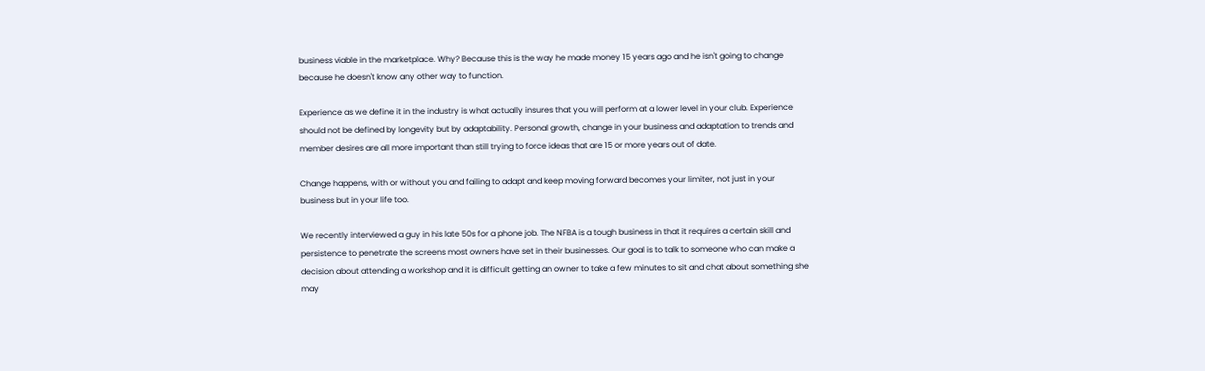business viable in the marketplace. Why? Because this is the way he made money 15 years ago and he isn't going to change because he doesn't know any other way to function.

Experience as we define it in the industry is what actually insures that you will perform at a lower level in your club. Experience should not be defined by longevity but by adaptability. Personal growth, change in your business and adaptation to trends and member desires are all more important than still trying to force ideas that are 15 or more years out of date.

Change happens, with or without you and failing to adapt and keep moving forward becomes your limiter, not just in your business but in your life too.

We recently interviewed a guy in his late 50s for a phone job. The NFBA is a tough business in that it requires a certain skill and persistence to penetrate the screens most owners have set in their businesses. Our goal is to talk to someone who can make a decision about attending a workshop and it is difficult getting an owner to take a few minutes to sit and chat about something she may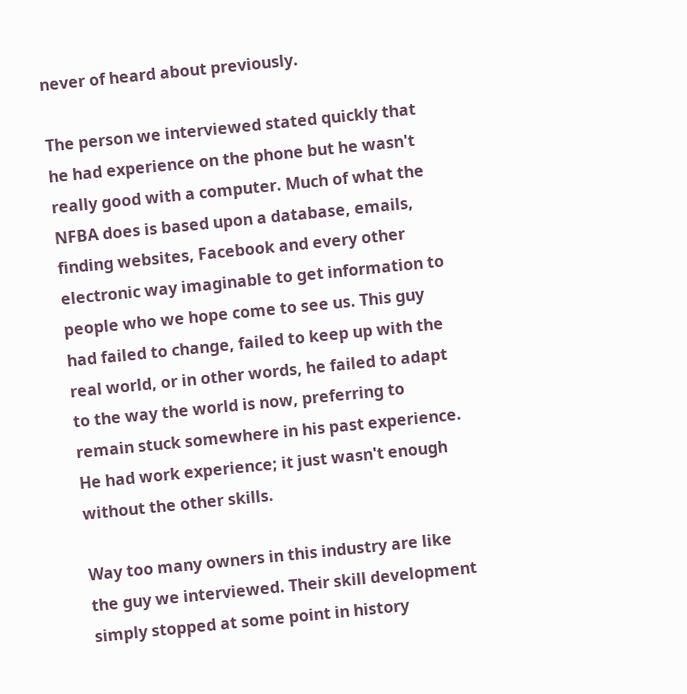never of heard about previously.

The person we interviewed stated quickly that he had experience on the phone but he wasn't really good with a computer. Much of what the NFBA does is based upon a database, emails, finding websites, Facebook and every other electronic way imaginable to get information to people who we hope come to see us. This guy had failed to change, failed to keep up with the real world, or in other words, he failed to adapt to the way the world is now, preferring to remain stuck somewhere in his past experience. He had work experience; it just wasn't enough without the other skills.

Way too many owners in this industry are like the guy we interviewed. Their skill development simply stopped at some point in history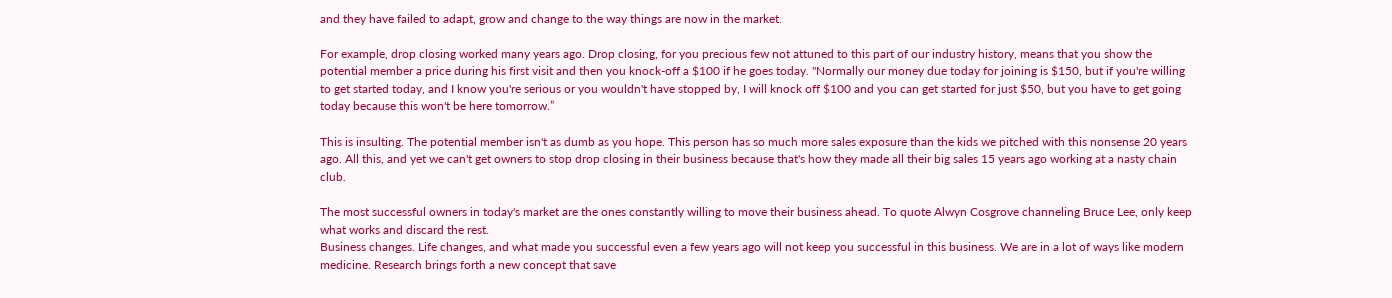and they have failed to adapt, grow and change to the way things are now in the market.

For example, drop closing worked many years ago. Drop closing, for you precious few not attuned to this part of our industry history, means that you show the potential member a price during his first visit and then you knock-off a $100 if he goes today. "Normally our money due today for joining is $150, but if you're willing to get started today, and I know you're serious or you wouldn't have stopped by, I will knock off $100 and you can get started for just $50, but you have to get going today because this won't be here tomorrow.”

This is insulting. The potential member isn't as dumb as you hope. This person has so much more sales exposure than the kids we pitched with this nonsense 20 years ago. All this, and yet we can't get owners to stop drop closing in their business because that's how they made all their big sales 15 years ago working at a nasty chain club.

The most successful owners in today's market are the ones constantly willing to move their business ahead. To quote Alwyn Cosgrove channeling Bruce Lee, only keep what works and discard the rest.
Business changes. Life changes, and what made you successful even a few years ago will not keep you successful in this business. We are in a lot of ways like modern medicine. Research brings forth a new concept that save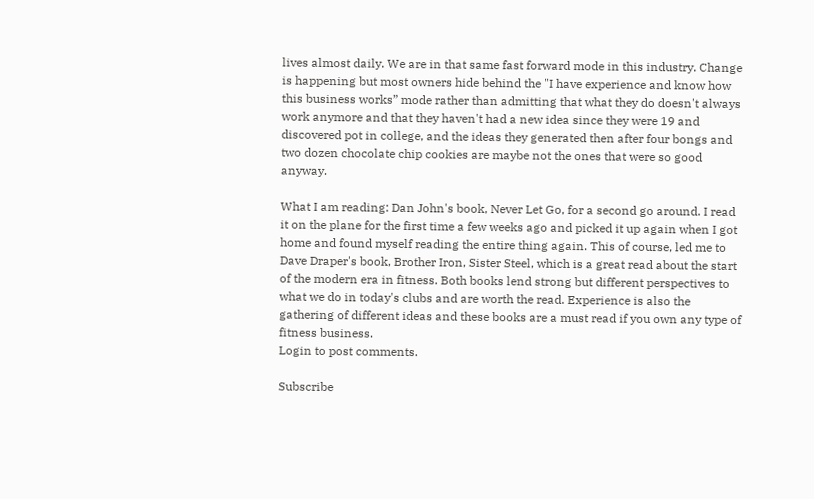lives almost daily. We are in that same fast forward mode in this industry. Change is happening but most owners hide behind the "I have experience and know how this business works” mode rather than admitting that what they do doesn't always work anymore and that they haven't had a new idea since they were 19 and discovered pot in college, and the ideas they generated then after four bongs and two dozen chocolate chip cookies are maybe not the ones that were so good anyway.

What I am reading: Dan John's book, Never Let Go, for a second go around. I read it on the plane for the first time a few weeks ago and picked it up again when I got home and found myself reading the entire thing again. This of course, led me to Dave Draper's book, Brother Iron, Sister Steel, which is a great read about the start of the modern era in fitness. Both books lend strong but different perspectives to what we do in today's clubs and are worth the read. Experience is also the gathering of different ideas and these books are a must read if you own any type of fitness business.
Login to post comments.

Subscribe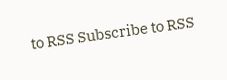to RSS Subscribe to RSS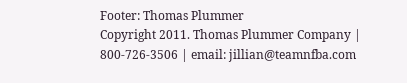Footer: Thomas Plummer
Copyright 2011. Thomas Plummer Company | 800-726-3506 | email: jillian@teamnfba.com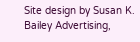Site design by Susan K. Bailey Advertising,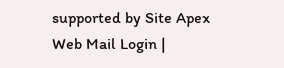supported by Site Apex
Web Mail Login |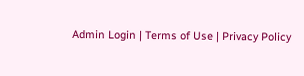Admin Login | Terms of Use | Privacy Policy